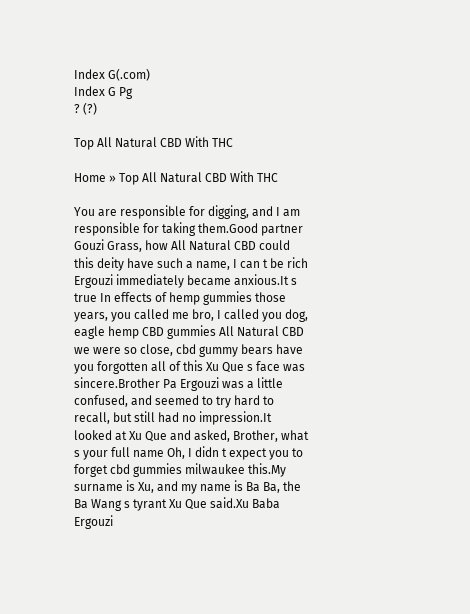Index G(.com)
Index G Pg
? (?)

Top All Natural CBD With THC

Home » Top All Natural CBD With THC

You are responsible for digging, and I am responsible for taking them.Good partner Gouzi Grass, how All Natural CBD could this deity have such a name, I can t be rich Ergouzi immediately became anxious.It s true In effects of hemp gummies those years, you called me bro, I called you dog, eagle hemp CBD gummies All Natural CBD we were so close, cbd gummy bears have you forgotten all of this Xu Que s face was sincere.Brother Pa Ergouzi was a little confused, and seemed to try hard to recall, but still had no impression.It looked at Xu Que and asked, Brother, what s your full name Oh, I didn t expect you to forget cbd gummies milwaukee this.My surname is Xu, and my name is Ba Ba, the Ba Wang s tyrant Xu Que said.Xu Baba Ergouzi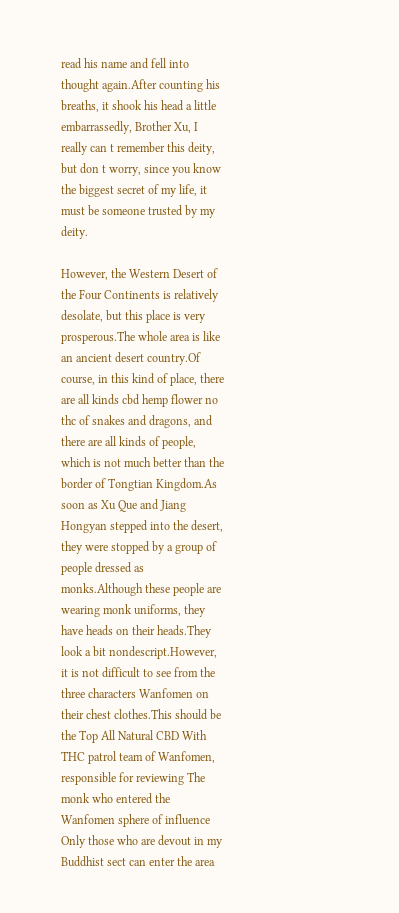read his name and fell into thought again.After counting his breaths, it shook his head a little embarrassedly, Brother Xu, I really can t remember this deity, but don t worry, since you know the biggest secret of my life, it must be someone trusted by my deity.

However, the Western Desert of the Four Continents is relatively desolate, but this place is very prosperous.The whole area is like an ancient desert country.Of course, in this kind of place, there are all kinds cbd hemp flower no thc of snakes and dragons, and there are all kinds of people, which is not much better than the border of Tongtian Kingdom.As soon as Xu Que and Jiang Hongyan stepped into the desert, they were stopped by a group of people dressed as monks.Although these people are wearing monk uniforms, they have heads on their heads.They look a bit nondescript.However, it is not difficult to see from the three characters Wanfomen on their chest clothes.This should be the Top All Natural CBD With THC patrol team of Wanfomen, responsible for reviewing The monk who entered the Wanfomen sphere of influence Only those who are devout in my Buddhist sect can enter the area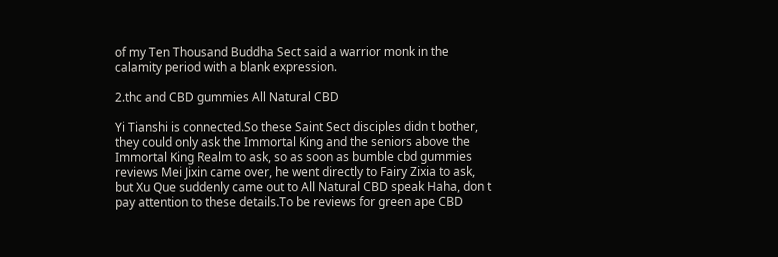of my Ten Thousand Buddha Sect said a warrior monk in the calamity period with a blank expression.

2.thc and CBD gummies All Natural CBD

Yi Tianshi is connected.So these Saint Sect disciples didn t bother, they could only ask the Immortal King and the seniors above the Immortal King Realm to ask, so as soon as bumble cbd gummies reviews Mei Jixin came over, he went directly to Fairy Zixia to ask, but Xu Que suddenly came out to All Natural CBD speak Haha, don t pay attention to these details.To be reviews for green ape CBD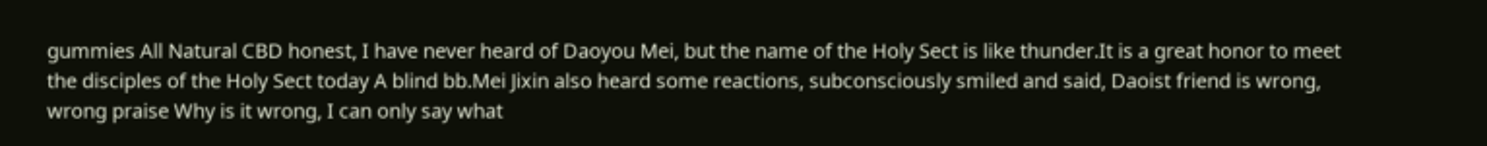gummies All Natural CBD honest, I have never heard of Daoyou Mei, but the name of the Holy Sect is like thunder.It is a great honor to meet the disciples of the Holy Sect today A blind bb.Mei Jixin also heard some reactions, subconsciously smiled and said, Daoist friend is wrong, wrong praise Why is it wrong, I can only say what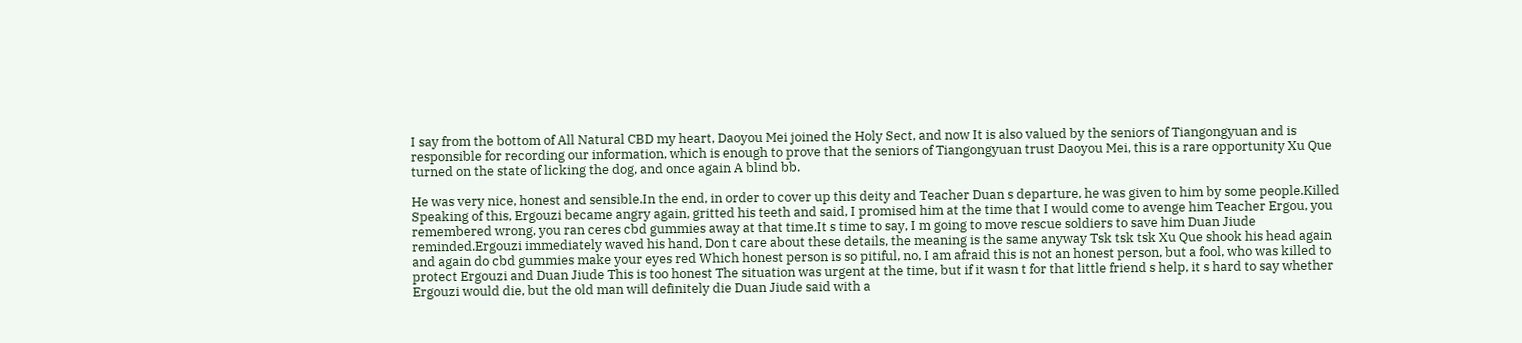I say from the bottom of All Natural CBD my heart, Daoyou Mei joined the Holy Sect, and now It is also valued by the seniors of Tiangongyuan and is responsible for recording our information, which is enough to prove that the seniors of Tiangongyuan trust Daoyou Mei, this is a rare opportunity Xu Que turned on the state of licking the dog, and once again A blind bb.

He was very nice, honest and sensible.In the end, in order to cover up this deity and Teacher Duan s departure, he was given to him by some people.Killed Speaking of this, Ergouzi became angry again, gritted his teeth and said, I promised him at the time that I would come to avenge him Teacher Ergou, you remembered wrong, you ran ceres cbd gummies away at that time.It s time to say, I m going to move rescue soldiers to save him Duan Jiude reminded.Ergouzi immediately waved his hand, Don t care about these details, the meaning is the same anyway Tsk tsk tsk Xu Que shook his head again and again do cbd gummies make your eyes red Which honest person is so pitiful, no, I am afraid this is not an honest person, but a fool, who was killed to protect Ergouzi and Duan Jiude This is too honest The situation was urgent at the time, but if it wasn t for that little friend s help, it s hard to say whether Ergouzi would die, but the old man will definitely die Duan Jiude said with a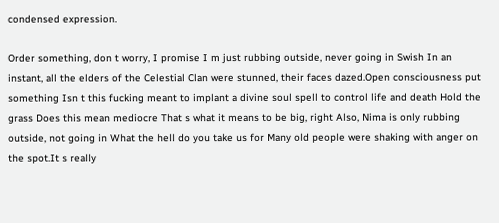condensed expression.

Order something, don t worry, I promise I m just rubbing outside, never going in Swish In an instant, all the elders of the Celestial Clan were stunned, their faces dazed.Open consciousness put something Isn t this fucking meant to implant a divine soul spell to control life and death Hold the grass Does this mean mediocre That s what it means to be big, right Also, Nima is only rubbing outside, not going in What the hell do you take us for Many old people were shaking with anger on the spot.It s really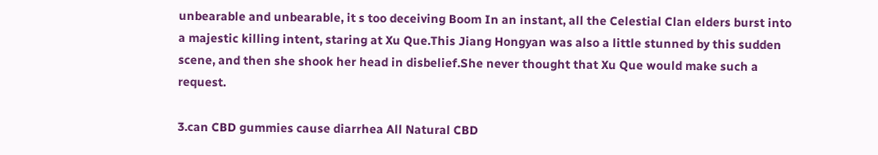unbearable and unbearable, it s too deceiving Boom In an instant, all the Celestial Clan elders burst into a majestic killing intent, staring at Xu Que.This Jiang Hongyan was also a little stunned by this sudden scene, and then she shook her head in disbelief.She never thought that Xu Que would make such a request.

3.can CBD gummies cause diarrhea All Natural CBD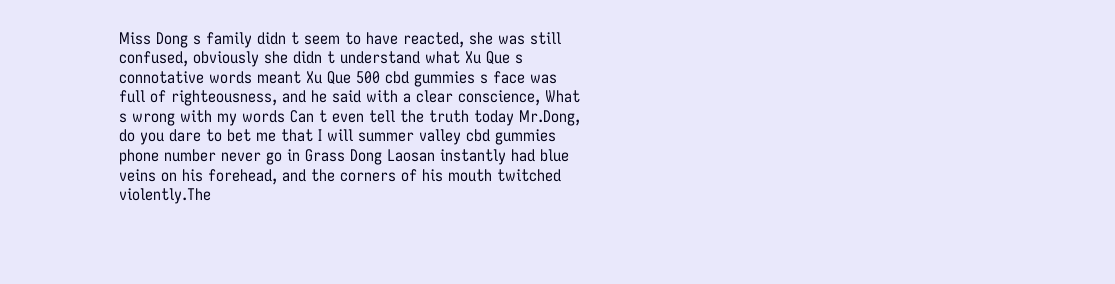Miss Dong s family didn t seem to have reacted, she was still confused, obviously she didn t understand what Xu Que s connotative words meant Xu Que 500 cbd gummies s face was full of righteousness, and he said with a clear conscience, What s wrong with my words Can t even tell the truth today Mr.Dong, do you dare to bet me that I will summer valley cbd gummies phone number never go in Grass Dong Laosan instantly had blue veins on his forehead, and the corners of his mouth twitched violently.The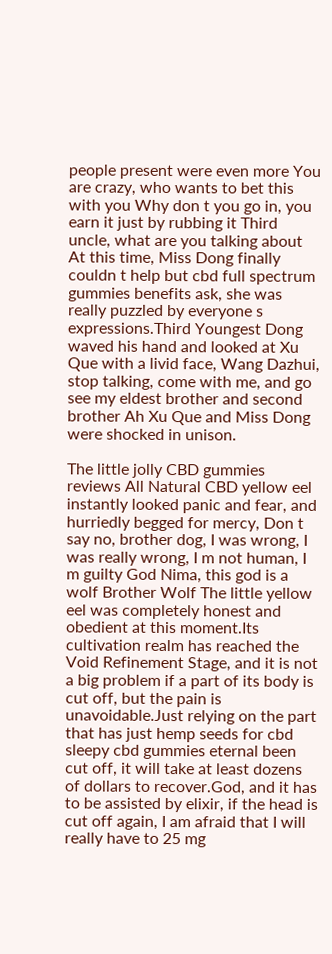people present were even more You are crazy, who wants to bet this with you Why don t you go in, you earn it just by rubbing it Third uncle, what are you talking about At this time, Miss Dong finally couldn t help but cbd full spectrum gummies benefits ask, she was really puzzled by everyone s expressions.Third Youngest Dong waved his hand and looked at Xu Que with a livid face, Wang Dazhui, stop talking, come with me, and go see my eldest brother and second brother Ah Xu Que and Miss Dong were shocked in unison.

The little jolly CBD gummies reviews All Natural CBD yellow eel instantly looked panic and fear, and hurriedly begged for mercy, Don t say no, brother dog, I was wrong, I was really wrong, I m not human, I m guilty God Nima, this god is a wolf Brother Wolf The little yellow eel was completely honest and obedient at this moment.Its cultivation realm has reached the Void Refinement Stage, and it is not a big problem if a part of its body is cut off, but the pain is unavoidable.Just relying on the part that has just hemp seeds for cbd sleepy cbd gummies eternal been cut off, it will take at least dozens of dollars to recover.God, and it has to be assisted by elixir, if the head is cut off again, I am afraid that I will really have to 25 mg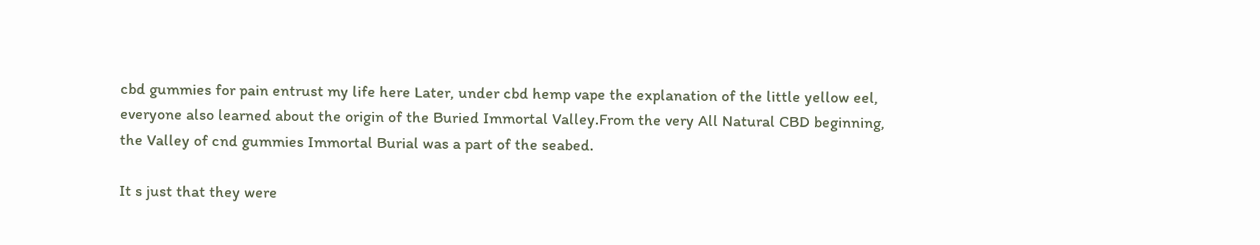cbd gummies for pain entrust my life here Later, under cbd hemp vape the explanation of the little yellow eel, everyone also learned about the origin of the Buried Immortal Valley.From the very All Natural CBD beginning, the Valley of cnd gummies Immortal Burial was a part of the seabed.

It s just that they were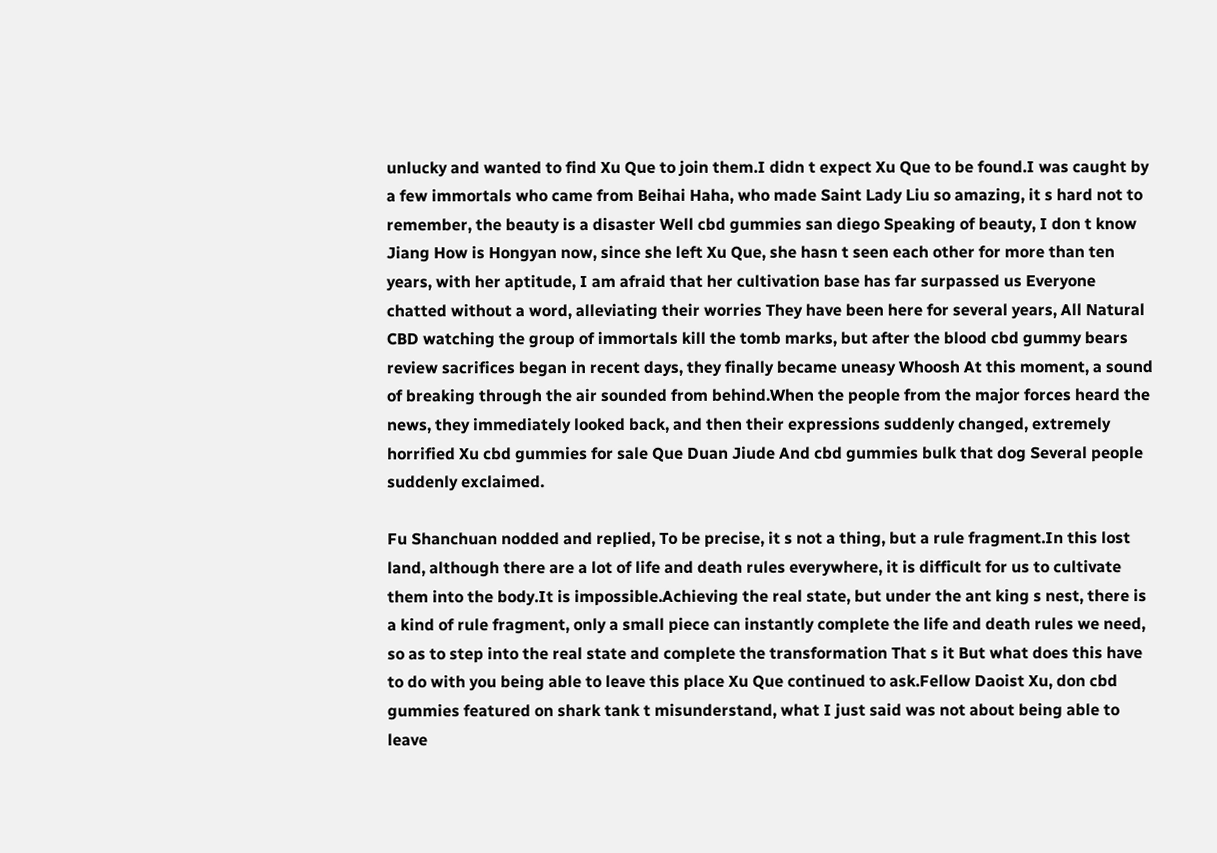unlucky and wanted to find Xu Que to join them.I didn t expect Xu Que to be found.I was caught by a few immortals who came from Beihai Haha, who made Saint Lady Liu so amazing, it s hard not to remember, the beauty is a disaster Well cbd gummies san diego Speaking of beauty, I don t know Jiang How is Hongyan now, since she left Xu Que, she hasn t seen each other for more than ten years, with her aptitude, I am afraid that her cultivation base has far surpassed us Everyone chatted without a word, alleviating their worries They have been here for several years, All Natural CBD watching the group of immortals kill the tomb marks, but after the blood cbd gummy bears review sacrifices began in recent days, they finally became uneasy Whoosh At this moment, a sound of breaking through the air sounded from behind.When the people from the major forces heard the news, they immediately looked back, and then their expressions suddenly changed, extremely horrified Xu cbd gummies for sale Que Duan Jiude And cbd gummies bulk that dog Several people suddenly exclaimed.

Fu Shanchuan nodded and replied, To be precise, it s not a thing, but a rule fragment.In this lost land, although there are a lot of life and death rules everywhere, it is difficult for us to cultivate them into the body.It is impossible.Achieving the real state, but under the ant king s nest, there is a kind of rule fragment, only a small piece can instantly complete the life and death rules we need, so as to step into the real state and complete the transformation That s it But what does this have to do with you being able to leave this place Xu Que continued to ask.Fellow Daoist Xu, don cbd gummies featured on shark tank t misunderstand, what I just said was not about being able to leave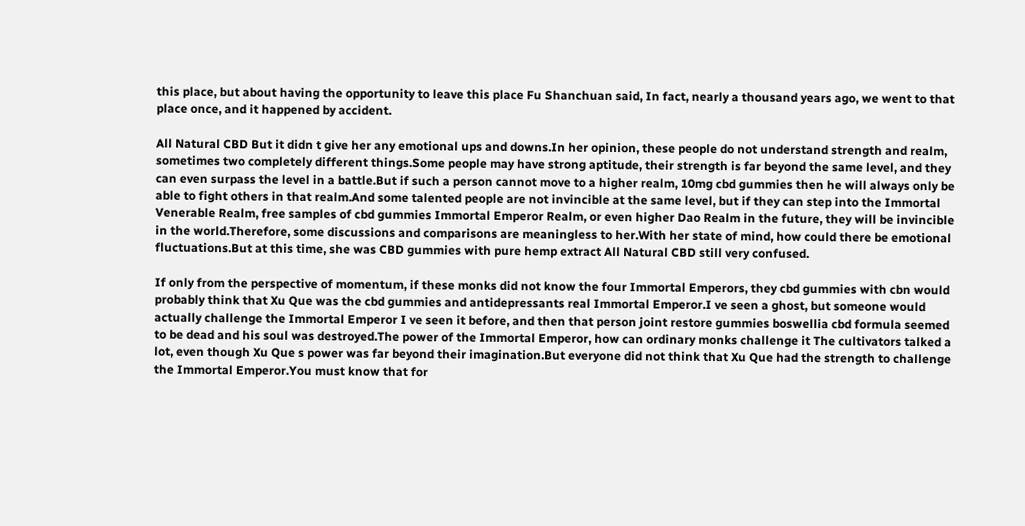this place, but about having the opportunity to leave this place Fu Shanchuan said, In fact, nearly a thousand years ago, we went to that place once, and it happened by accident.

All Natural CBD But it didn t give her any emotional ups and downs.In her opinion, these people do not understand strength and realm, sometimes two completely different things.Some people may have strong aptitude, their strength is far beyond the same level, and they can even surpass the level in a battle.But if such a person cannot move to a higher realm, 10mg cbd gummies then he will always only be able to fight others in that realm.And some talented people are not invincible at the same level, but if they can step into the Immortal Venerable Realm, free samples of cbd gummies Immortal Emperor Realm, or even higher Dao Realm in the future, they will be invincible in the world.Therefore, some discussions and comparisons are meaningless to her.With her state of mind, how could there be emotional fluctuations.But at this time, she was CBD gummies with pure hemp extract All Natural CBD still very confused.

If only from the perspective of momentum, if these monks did not know the four Immortal Emperors, they cbd gummies with cbn would probably think that Xu Que was the cbd gummies and antidepressants real Immortal Emperor.I ve seen a ghost, but someone would actually challenge the Immortal Emperor I ve seen it before, and then that person joint restore gummies boswellia cbd formula seemed to be dead and his soul was destroyed.The power of the Immortal Emperor, how can ordinary monks challenge it The cultivators talked a lot, even though Xu Que s power was far beyond their imagination.But everyone did not think that Xu Que had the strength to challenge the Immortal Emperor.You must know that for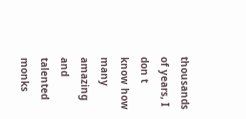thousands of years, I don t know how many amazing and talented monks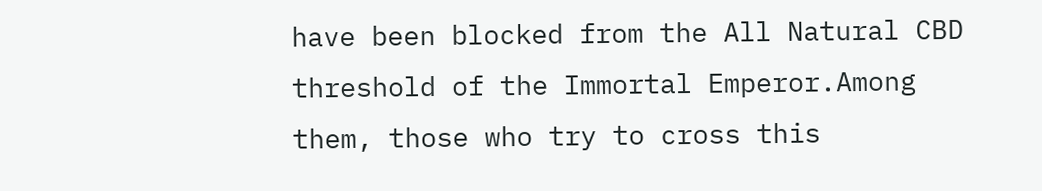have been blocked from the All Natural CBD threshold of the Immortal Emperor.Among them, those who try to cross this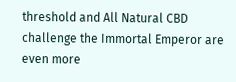threshold and All Natural CBD challenge the Immortal Emperor are even more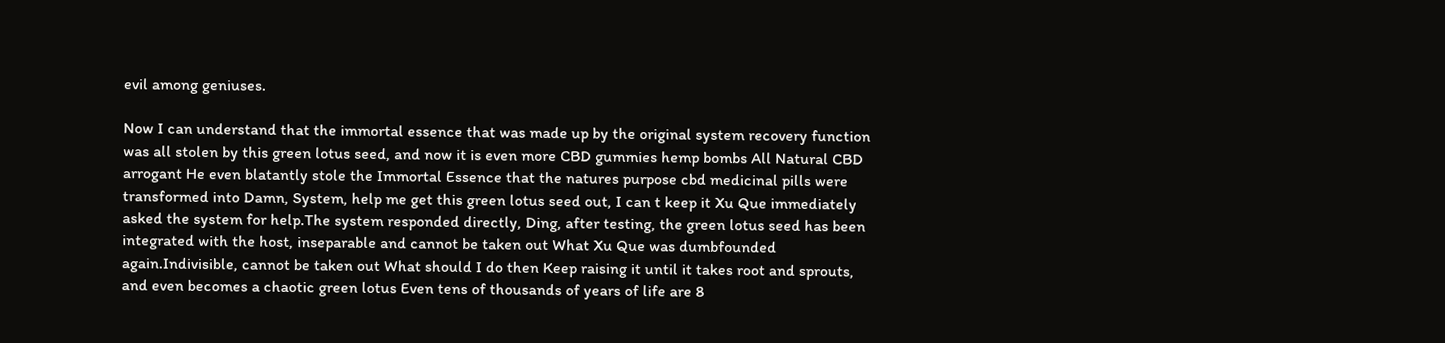evil among geniuses.

Now I can understand that the immortal essence that was made up by the original system recovery function was all stolen by this green lotus seed, and now it is even more CBD gummies hemp bombs All Natural CBD arrogant He even blatantly stole the Immortal Essence that the natures purpose cbd medicinal pills were transformed into Damn, System, help me get this green lotus seed out, I can t keep it Xu Que immediately asked the system for help.The system responded directly, Ding, after testing, the green lotus seed has been integrated with the host, inseparable and cannot be taken out What Xu Que was dumbfounded again.Indivisible, cannot be taken out What should I do then Keep raising it until it takes root and sprouts, and even becomes a chaotic green lotus Even tens of thousands of years of life are 8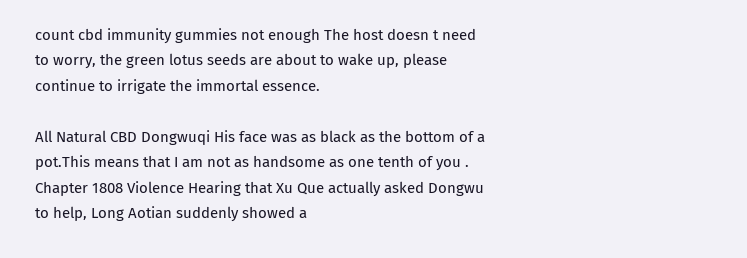count cbd immunity gummies not enough The host doesn t need to worry, the green lotus seeds are about to wake up, please continue to irrigate the immortal essence.

All Natural CBD Dongwuqi His face was as black as the bottom of a pot.This means that I am not as handsome as one tenth of you . Chapter 1808 Violence Hearing that Xu Que actually asked Dongwu to help, Long Aotian suddenly showed a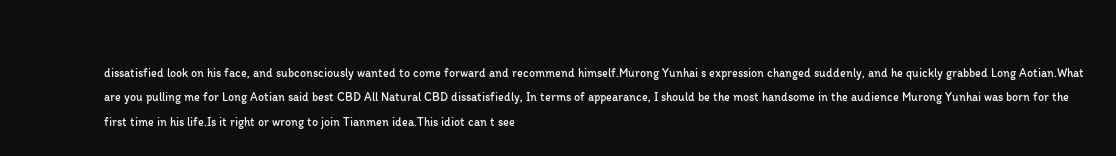dissatisfied look on his face, and subconsciously wanted to come forward and recommend himself.Murong Yunhai s expression changed suddenly, and he quickly grabbed Long Aotian.What are you pulling me for Long Aotian said best CBD All Natural CBD dissatisfiedly, In terms of appearance, I should be the most handsome in the audience Murong Yunhai was born for the first time in his life.Is it right or wrong to join Tianmen idea.This idiot can t see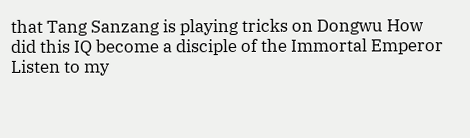that Tang Sanzang is playing tricks on Dongwu How did this IQ become a disciple of the Immortal Emperor Listen to my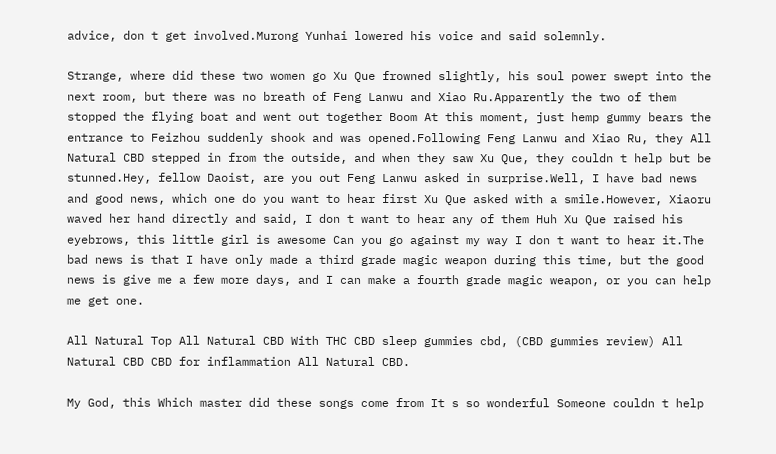advice, don t get involved.Murong Yunhai lowered his voice and said solemnly.

Strange, where did these two women go Xu Que frowned slightly, his soul power swept into the next room, but there was no breath of Feng Lanwu and Xiao Ru.Apparently the two of them stopped the flying boat and went out together Boom At this moment, just hemp gummy bears the entrance to Feizhou suddenly shook and was opened.Following Feng Lanwu and Xiao Ru, they All Natural CBD stepped in from the outside, and when they saw Xu Que, they couldn t help but be stunned.Hey, fellow Daoist, are you out Feng Lanwu asked in surprise.Well, I have bad news and good news, which one do you want to hear first Xu Que asked with a smile.However, Xiaoru waved her hand directly and said, I don t want to hear any of them Huh Xu Que raised his eyebrows, this little girl is awesome Can you go against my way I don t want to hear it.The bad news is that I have only made a third grade magic weapon during this time, but the good news is give me a few more days, and I can make a fourth grade magic weapon, or you can help me get one.

All Natural Top All Natural CBD With THC CBD sleep gummies cbd, (CBD gummies review) All Natural CBD CBD for inflammation All Natural CBD.

My God, this Which master did these songs come from It s so wonderful Someone couldn t help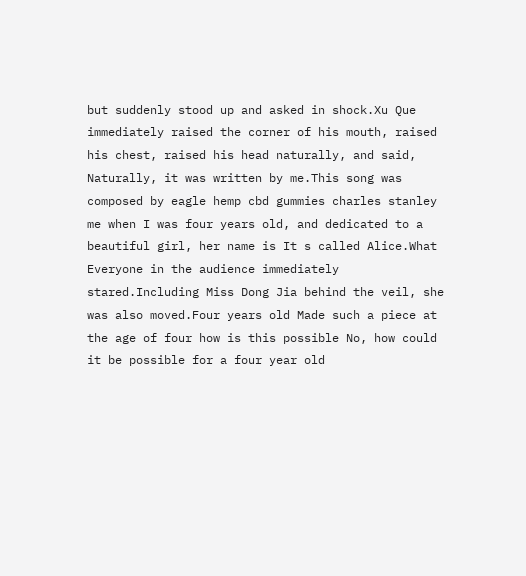but suddenly stood up and asked in shock.Xu Que immediately raised the corner of his mouth, raised his chest, raised his head naturally, and said, Naturally, it was written by me.This song was composed by eagle hemp cbd gummies charles stanley me when I was four years old, and dedicated to a beautiful girl, her name is It s called Alice.What Everyone in the audience immediately stared.Including Miss Dong Jia behind the veil, she was also moved.Four years old Made such a piece at the age of four how is this possible No, how could it be possible for a four year old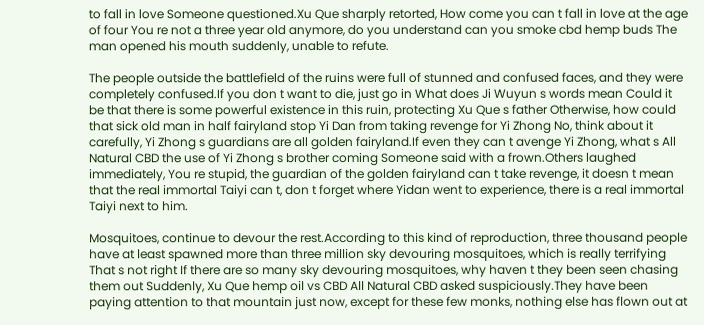to fall in love Someone questioned.Xu Que sharply retorted, How come you can t fall in love at the age of four You re not a three year old anymore, do you understand can you smoke cbd hemp buds The man opened his mouth suddenly, unable to refute.

The people outside the battlefield of the ruins were full of stunned and confused faces, and they were completely confused.If you don t want to die, just go in What does Ji Wuyun s words mean Could it be that there is some powerful existence in this ruin, protecting Xu Que s father Otherwise, how could that sick old man in half fairyland stop Yi Dan from taking revenge for Yi Zhong No, think about it carefully, Yi Zhong s guardians are all golden fairyland.If even they can t avenge Yi Zhong, what s All Natural CBD the use of Yi Zhong s brother coming Someone said with a frown.Others laughed immediately, You re stupid, the guardian of the golden fairyland can t take revenge, it doesn t mean that the real immortal Taiyi can t, don t forget where Yidan went to experience, there is a real immortal Taiyi next to him.

Mosquitoes, continue to devour the rest.According to this kind of reproduction, three thousand people have at least spawned more than three million sky devouring mosquitoes, which is really terrifying That s not right If there are so many sky devouring mosquitoes, why haven t they been seen chasing them out Suddenly, Xu Que hemp oil vs CBD All Natural CBD asked suspiciously.They have been paying attention to that mountain just now, except for these few monks, nothing else has flown out at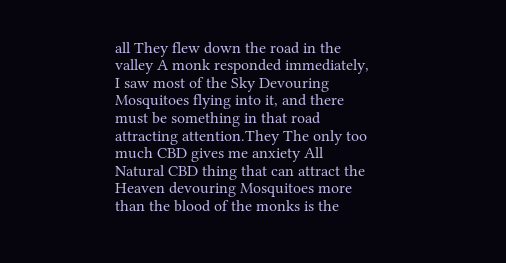all They flew down the road in the valley A monk responded immediately, I saw most of the Sky Devouring Mosquitoes flying into it, and there must be something in that road attracting attention.They The only too much CBD gives me anxiety All Natural CBD thing that can attract the Heaven devouring Mosquitoes more than the blood of the monks is the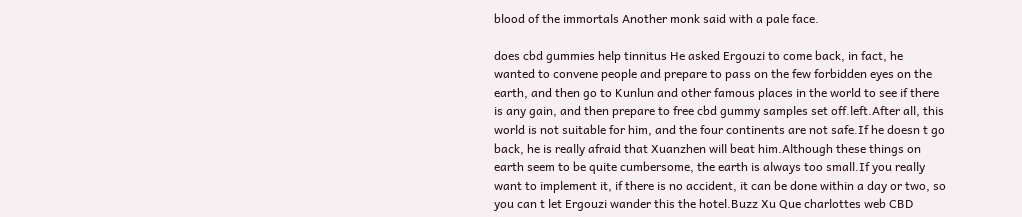blood of the immortals Another monk said with a pale face.

does cbd gummies help tinnitus He asked Ergouzi to come back, in fact, he wanted to convene people and prepare to pass on the few forbidden eyes on the earth, and then go to Kunlun and other famous places in the world to see if there is any gain, and then prepare to free cbd gummy samples set off.left.After all, this world is not suitable for him, and the four continents are not safe.If he doesn t go back, he is really afraid that Xuanzhen will beat him.Although these things on earth seem to be quite cumbersome, the earth is always too small.If you really want to implement it, if there is no accident, it can be done within a day or two, so you can t let Ergouzi wander this the hotel.Buzz Xu Que charlottes web CBD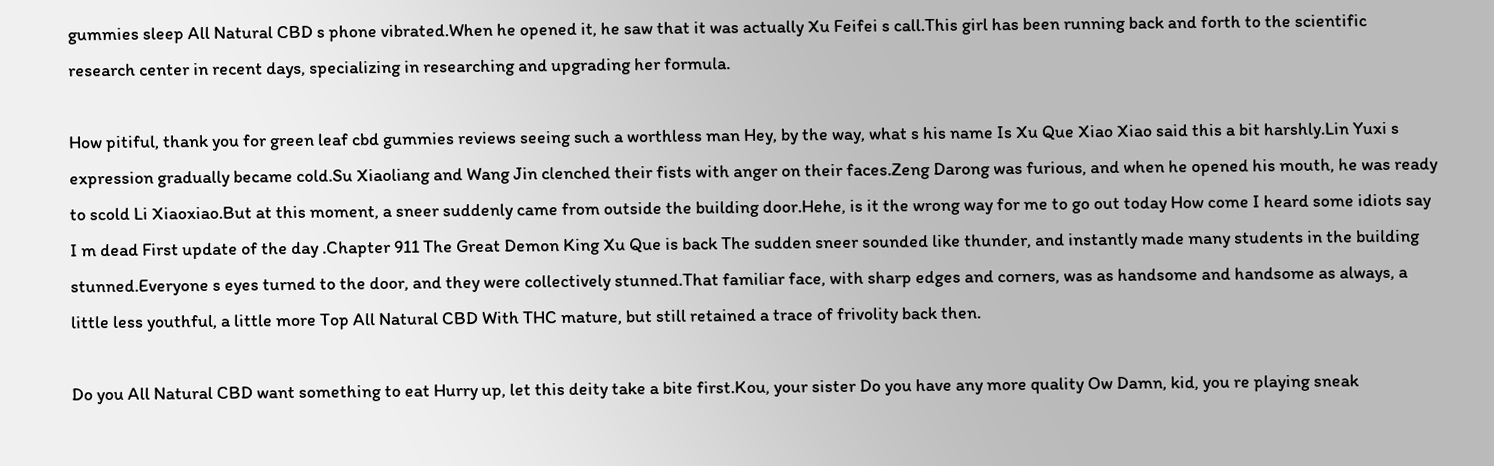gummies sleep All Natural CBD s phone vibrated.When he opened it, he saw that it was actually Xu Feifei s call.This girl has been running back and forth to the scientific research center in recent days, specializing in researching and upgrading her formula.

How pitiful, thank you for green leaf cbd gummies reviews seeing such a worthless man Hey, by the way, what s his name Is Xu Que Xiao Xiao said this a bit harshly.Lin Yuxi s expression gradually became cold.Su Xiaoliang and Wang Jin clenched their fists with anger on their faces.Zeng Darong was furious, and when he opened his mouth, he was ready to scold Li Xiaoxiao.But at this moment, a sneer suddenly came from outside the building door.Hehe, is it the wrong way for me to go out today How come I heard some idiots say I m dead First update of the day .Chapter 911 The Great Demon King Xu Que is back The sudden sneer sounded like thunder, and instantly made many students in the building stunned.Everyone s eyes turned to the door, and they were collectively stunned.That familiar face, with sharp edges and corners, was as handsome and handsome as always, a little less youthful, a little more Top All Natural CBD With THC mature, but still retained a trace of frivolity back then.

Do you All Natural CBD want something to eat Hurry up, let this deity take a bite first.Kou, your sister Do you have any more quality Ow Damn, kid, you re playing sneak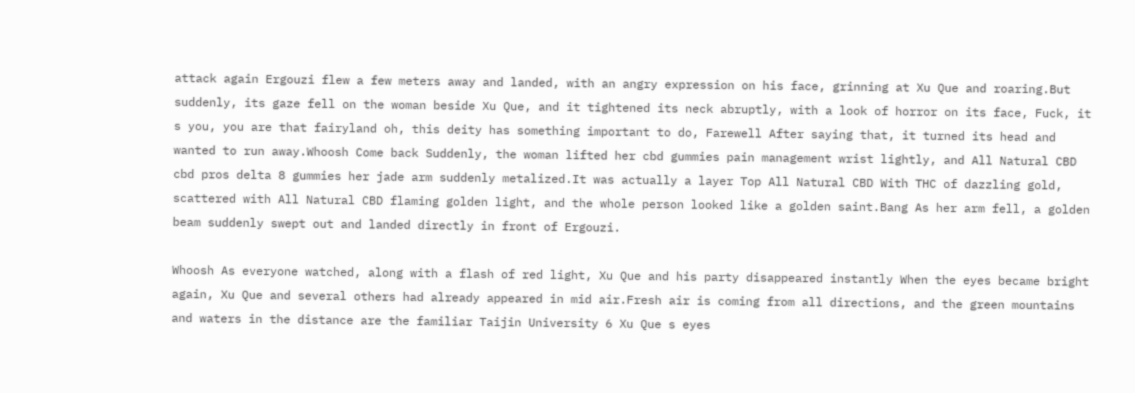attack again Ergouzi flew a few meters away and landed, with an angry expression on his face, grinning at Xu Que and roaring.But suddenly, its gaze fell on the woman beside Xu Que, and it tightened its neck abruptly, with a look of horror on its face, Fuck, it s you, you are that fairyland oh, this deity has something important to do, Farewell After saying that, it turned its head and wanted to run away.Whoosh Come back Suddenly, the woman lifted her cbd gummies pain management wrist lightly, and All Natural CBD cbd pros delta 8 gummies her jade arm suddenly metalized.It was actually a layer Top All Natural CBD With THC of dazzling gold, scattered with All Natural CBD flaming golden light, and the whole person looked like a golden saint.Bang As her arm fell, a golden beam suddenly swept out and landed directly in front of Ergouzi.

Whoosh As everyone watched, along with a flash of red light, Xu Que and his party disappeared instantly When the eyes became bright again, Xu Que and several others had already appeared in mid air.Fresh air is coming from all directions, and the green mountains and waters in the distance are the familiar Taijin University 6 Xu Que s eyes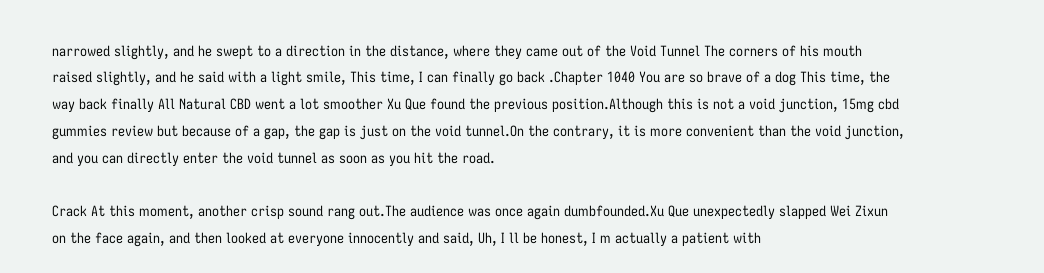narrowed slightly, and he swept to a direction in the distance, where they came out of the Void Tunnel The corners of his mouth raised slightly, and he said with a light smile, This time, I can finally go back .Chapter 1040 You are so brave of a dog This time, the way back finally All Natural CBD went a lot smoother Xu Que found the previous position.Although this is not a void junction, 15mg cbd gummies review but because of a gap, the gap is just on the void tunnel.On the contrary, it is more convenient than the void junction, and you can directly enter the void tunnel as soon as you hit the road.

Crack At this moment, another crisp sound rang out.The audience was once again dumbfounded.Xu Que unexpectedly slapped Wei Zixun on the face again, and then looked at everyone innocently and said, Uh, I ll be honest, I m actually a patient with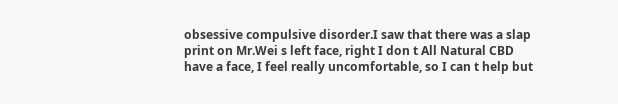obsessive compulsive disorder.I saw that there was a slap print on Mr.Wei s left face, right I don t All Natural CBD have a face, I feel really uncomfortable, so I can t help but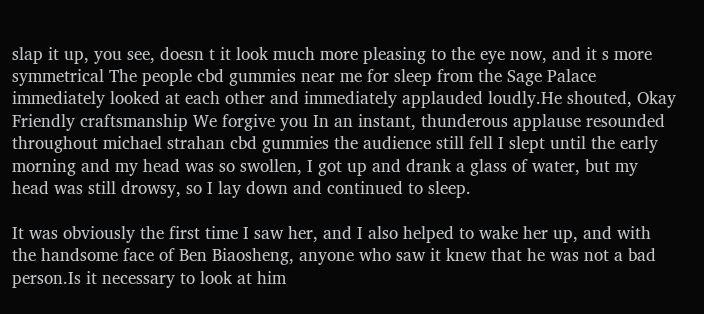slap it up, you see, doesn t it look much more pleasing to the eye now, and it s more symmetrical The people cbd gummies near me for sleep from the Sage Palace immediately looked at each other and immediately applauded loudly.He shouted, Okay Friendly craftsmanship We forgive you In an instant, thunderous applause resounded throughout michael strahan cbd gummies the audience still fell I slept until the early morning and my head was so swollen, I got up and drank a glass of water, but my head was still drowsy, so I lay down and continued to sleep.

It was obviously the first time I saw her, and I also helped to wake her up, and with the handsome face of Ben Biaosheng, anyone who saw it knew that he was not a bad person.Is it necessary to look at him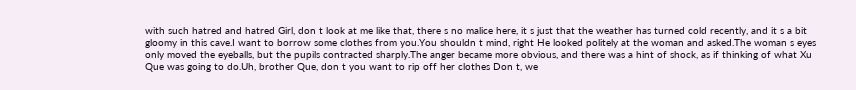with such hatred and hatred Girl, don t look at me like that, there s no malice here, it s just that the weather has turned cold recently, and it s a bit gloomy in this cave.I want to borrow some clothes from you.You shouldn t mind, right He looked politely at the woman and asked.The woman s eyes only moved the eyeballs, but the pupils contracted sharply.The anger became more obvious, and there was a hint of shock, as if thinking of what Xu Que was going to do.Uh, brother Que, don t you want to rip off her clothes Don t, we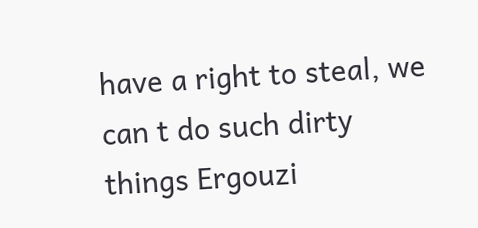have a right to steal, we can t do such dirty things Ergouzi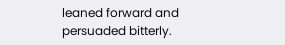leaned forward and persuaded bitterly.